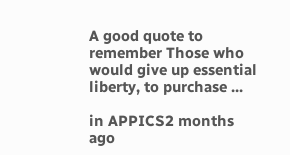A good quote to remember Those who would give up essential liberty, to purchase ...

in APPICS2 months ago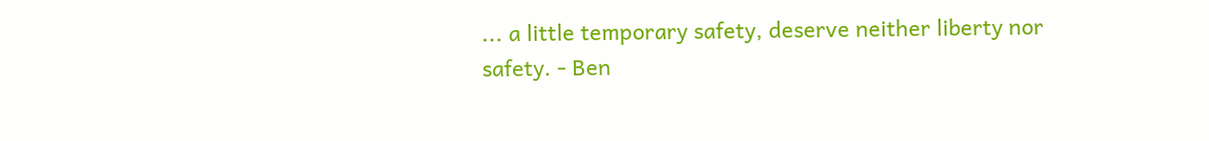... a little temporary safety, deserve neither liberty nor safety. - Ben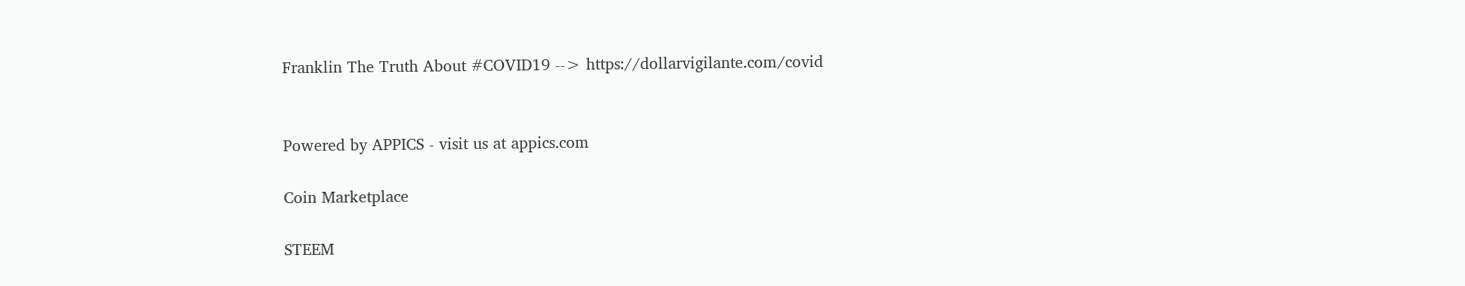Franklin The Truth About #COVID19 --> https://dollarvigilante.com/covid


Powered by APPICS - visit us at appics.com

Coin Marketplace

STEEM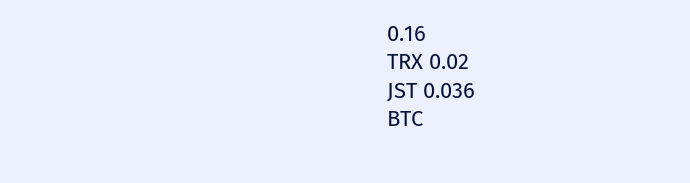0.16
TRX 0.02
JST 0.036
BTC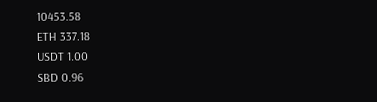10453.58
ETH 337.18
USDT 1.00
SBD 0.96